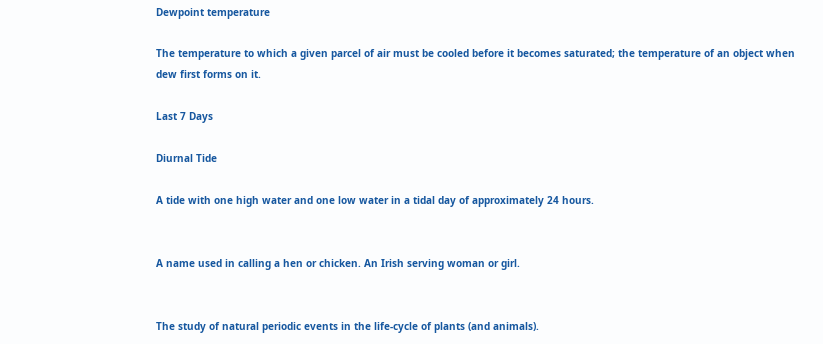Dewpoint temperature

The temperature to which a given parcel of air must be cooled before it becomes saturated; the temperature of an object when dew first forms on it.

Last 7 Days

Diurnal Tide

A tide with one high water and one low water in a tidal day of approximately 24 hours.


A name used in calling a hen or chicken. An Irish serving woman or girl.


The study of natural periodic events in the life-cycle of plants (and animals).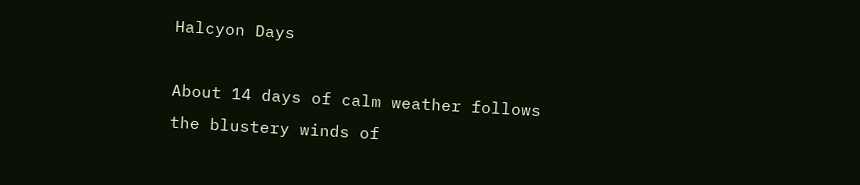Halcyon Days

About 14 days of calm weather follows the blustery winds of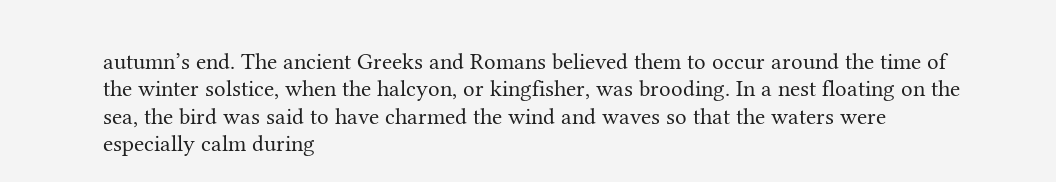autumn’s end. The ancient Greeks and Romans believed them to occur around the time of the winter solstice, when the halcyon, or kingfisher, was brooding. In a nest floating on the sea, the bird was said to have charmed the wind and waves so that the waters were especially calm during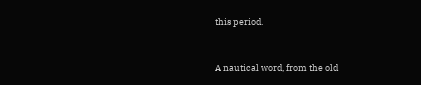this period.


A nautical word, from the old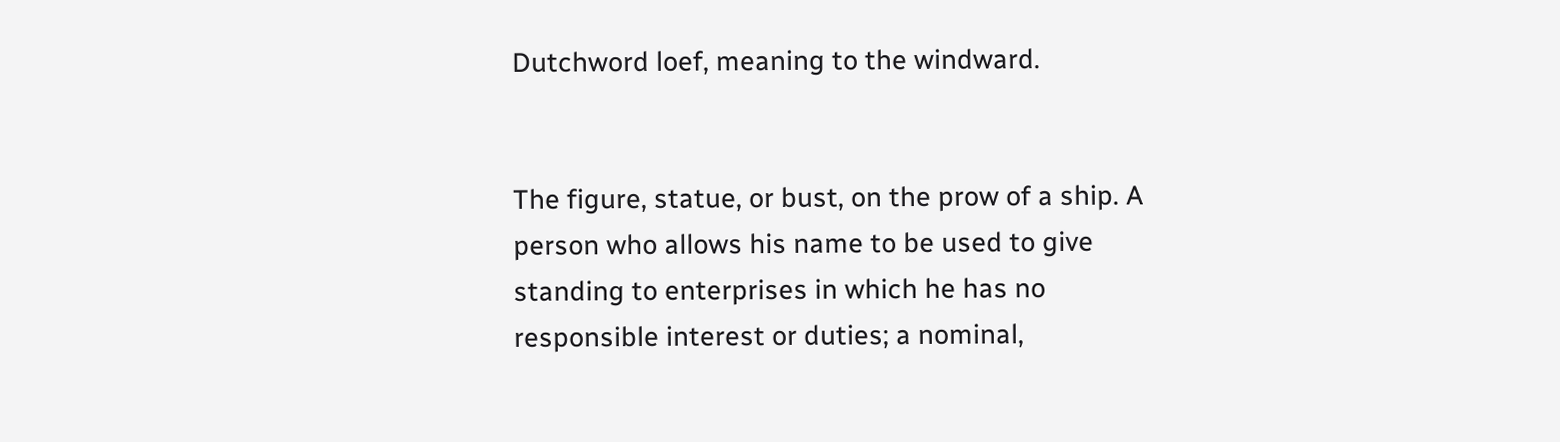Dutchword loef, meaning to the windward.


The figure, statue, or bust, on the prow of a ship. A person who allows his name to be used to give standing to enterprises in which he has no responsible interest or duties; a nominal,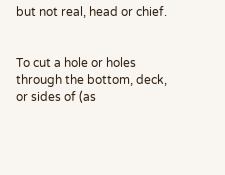but not real, head or chief.


To cut a hole or holes through the bottom, deck, or sides of (as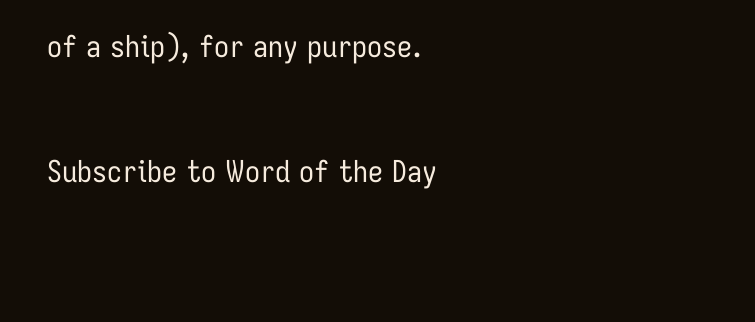of a ship), for any purpose.

Subscribe to Word of the Day